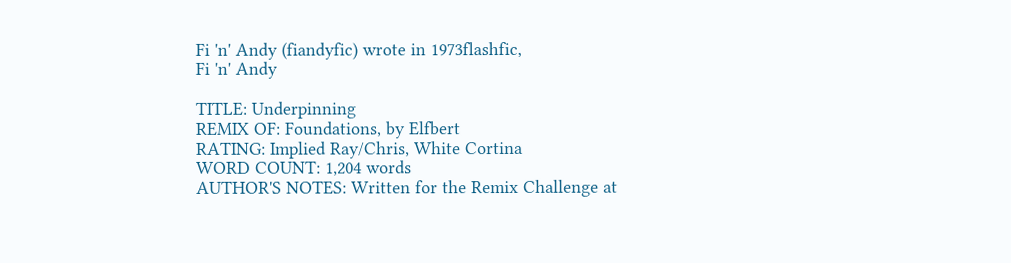Fi 'n' Andy (fiandyfic) wrote in 1973flashfic,
Fi 'n' Andy

TITLE: Underpinning
REMIX OF: Foundations, by Elfbert
RATING: Implied Ray/Chris, White Cortina
WORD COUNT: 1,204 words
AUTHOR'S NOTES: Written for the Remix Challenge at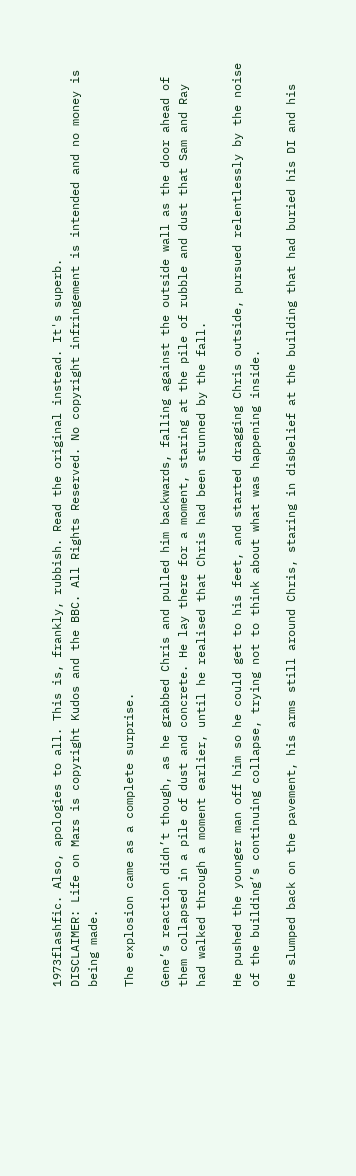1973flashfic. Also, apologies to all. This is, frankly, rubbish. Read the original instead. It's superb.
DISCLAIMER: Life on Mars is copyright Kudos and the BBC. All Rights Reserved. No copyright infringement is intended and no money is being made.

The explosion came as a complete surprise.

Gene’s reaction didn’t though, as he grabbed Chris and pulled him backwards, falling against the outside wall as the door ahead of them collapsed in a pile of dust and concrete. He lay there for a moment, staring at the pile of rubble and dust that Sam and Ray had walked through a moment earlier, until he realised that Chris had been stunned by the fall.

He pushed the younger man off him so he could get to his feet, and started dragging Chris outside, pursued relentlessly by the noise of the building’s continuing collapse, trying not to think about what was happening inside.

He slumped back on the pavement, his arms still around Chris, staring in disbelief at the building that had buried his DI and his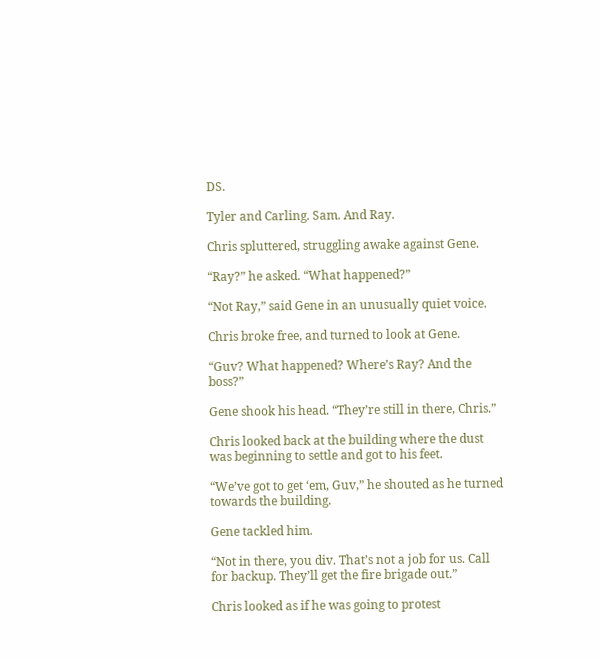DS.

Tyler and Carling. Sam. And Ray.

Chris spluttered, struggling awake against Gene.

“Ray?” he asked. “What happened?”

“Not Ray,” said Gene in an unusually quiet voice.

Chris broke free, and turned to look at Gene.

“Guv? What happened? Where’s Ray? And the boss?”

Gene shook his head. “They’re still in there, Chris.”

Chris looked back at the building where the dust was beginning to settle and got to his feet.

“We’ve got to get ‘em, Guv,” he shouted as he turned towards the building.

Gene tackled him.

“Not in there, you div. That’s not a job for us. Call for backup. They’ll get the fire brigade out.”

Chris looked as if he was going to protest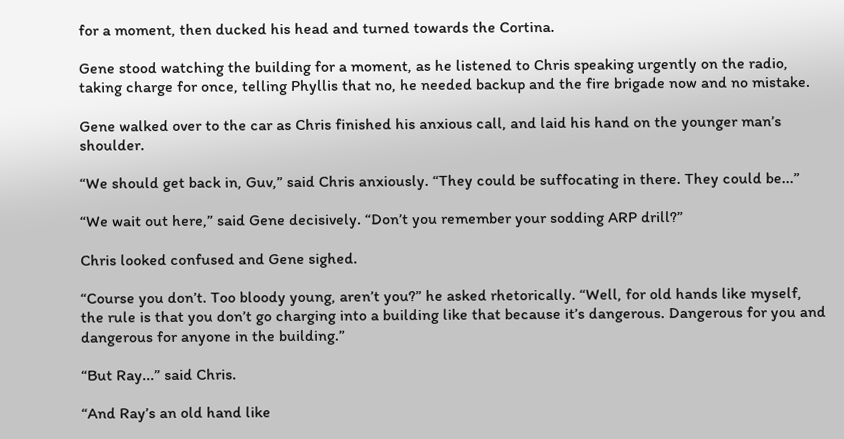for a moment, then ducked his head and turned towards the Cortina.

Gene stood watching the building for a moment, as he listened to Chris speaking urgently on the radio, taking charge for once, telling Phyllis that no, he needed backup and the fire brigade now and no mistake.

Gene walked over to the car as Chris finished his anxious call, and laid his hand on the younger man’s shoulder.

“We should get back in, Guv,” said Chris anxiously. “They could be suffocating in there. They could be...”

“We wait out here,” said Gene decisively. “Don’t you remember your sodding ARP drill?”

Chris looked confused and Gene sighed.

“Course you don’t. Too bloody young, aren’t you?” he asked rhetorically. “Well, for old hands like myself, the rule is that you don’t go charging into a building like that because it’s dangerous. Dangerous for you and dangerous for anyone in the building.”

“But Ray...” said Chris.

“And Ray’s an old hand like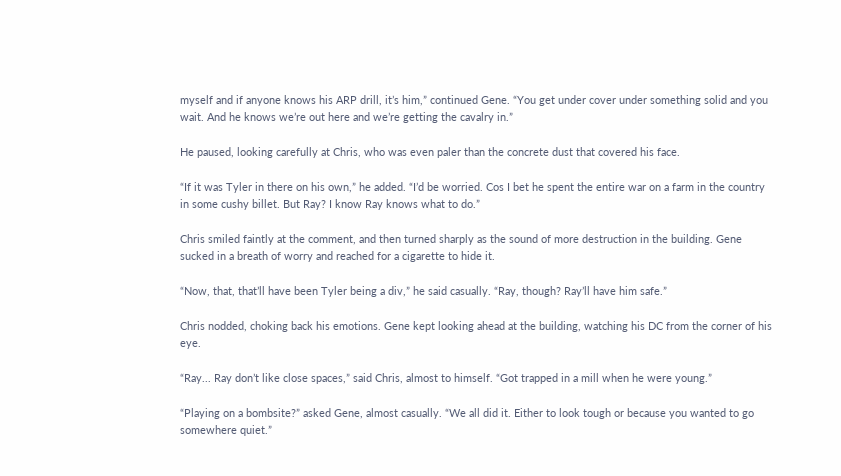myself and if anyone knows his ARP drill, it’s him,” continued Gene. “You get under cover under something solid and you wait. And he knows we’re out here and we’re getting the cavalry in.”

He paused, looking carefully at Chris, who was even paler than the concrete dust that covered his face.

“If it was Tyler in there on his own,” he added. “I’d be worried. Cos I bet he spent the entire war on a farm in the country in some cushy billet. But Ray? I know Ray knows what to do.”

Chris smiled faintly at the comment, and then turned sharply as the sound of more destruction in the building. Gene sucked in a breath of worry and reached for a cigarette to hide it.

“Now, that, that’ll have been Tyler being a div,” he said casually. “Ray, though? Ray’ll have him safe.”

Chris nodded, choking back his emotions. Gene kept looking ahead at the building, watching his DC from the corner of his eye.

“Ray... Ray don’t like close spaces,” said Chris, almost to himself. “Got trapped in a mill when he were young.”

“Playing on a bombsite?” asked Gene, almost casually. “We all did it. Either to look tough or because you wanted to go somewhere quiet.”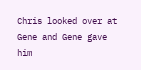Chris looked over at Gene and Gene gave him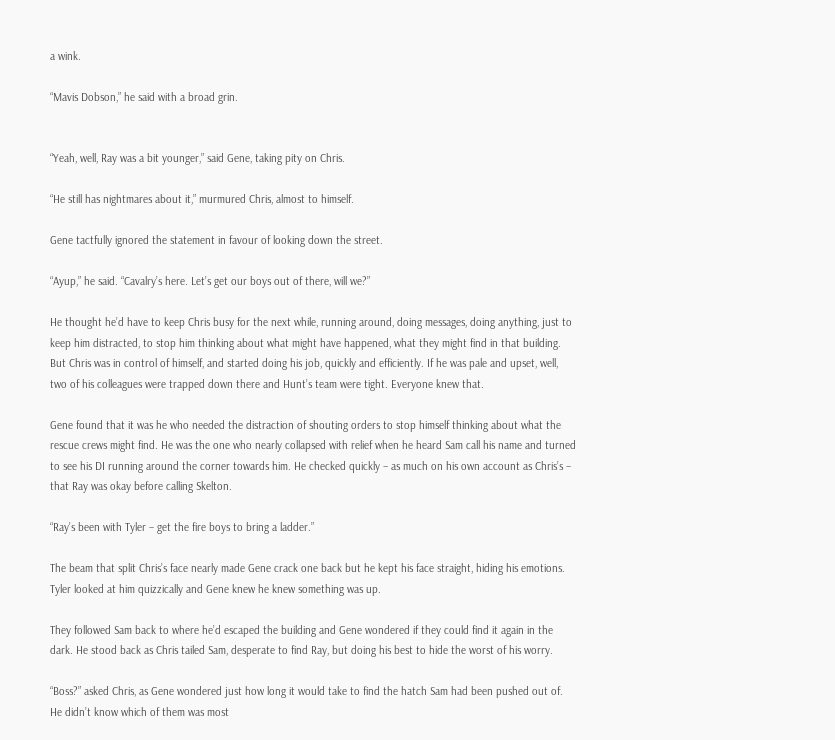a wink.

“Mavis Dobson,” he said with a broad grin.


“Yeah, well, Ray was a bit younger,” said Gene, taking pity on Chris.

“He still has nightmares about it,” murmured Chris, almost to himself.

Gene tactfully ignored the statement in favour of looking down the street.

“Ayup,” he said. “Cavalry’s here. Let’s get our boys out of there, will we?”

He thought he’d have to keep Chris busy for the next while, running around, doing messages, doing anything, just to keep him distracted, to stop him thinking about what might have happened, what they might find in that building. But Chris was in control of himself, and started doing his job, quickly and efficiently. If he was pale and upset, well, two of his colleagues were trapped down there and Hunt’s team were tight. Everyone knew that.

Gene found that it was he who needed the distraction of shouting orders to stop himself thinking about what the rescue crews might find. He was the one who nearly collapsed with relief when he heard Sam call his name and turned to see his DI running around the corner towards him. He checked quickly – as much on his own account as Chris’s – that Ray was okay before calling Skelton.

“Ray’s been with Tyler – get the fire boys to bring a ladder.”

The beam that split Chris’s face nearly made Gene crack one back but he kept his face straight, hiding his emotions. Tyler looked at him quizzically and Gene knew he knew something was up.

They followed Sam back to where he’d escaped the building and Gene wondered if they could find it again in the dark. He stood back as Chris tailed Sam, desperate to find Ray, but doing his best to hide the worst of his worry.

“Boss?” asked Chris, as Gene wondered just how long it would take to find the hatch Sam had been pushed out of. He didn’t know which of them was most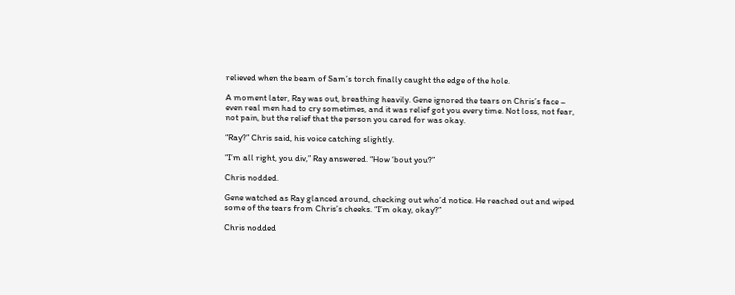relieved when the beam of Sam’s torch finally caught the edge of the hole.

A moment later, Ray was out, breathing heavily. Gene ignored the tears on Chris’s face – even real men had to cry sometimes, and it was relief got you every time. Not loss, not fear, not pain, but the relief that the person you cared for was okay.

“Ray?” Chris said, his voice catching slightly.

“I’m all right, you div,” Ray answered. “How ‘bout you?”

Chris nodded.

Gene watched as Ray glanced around, checking out who’d notice. He reached out and wiped some of the tears from Chris’s cheeks. “I’m okay, okay?”

Chris nodded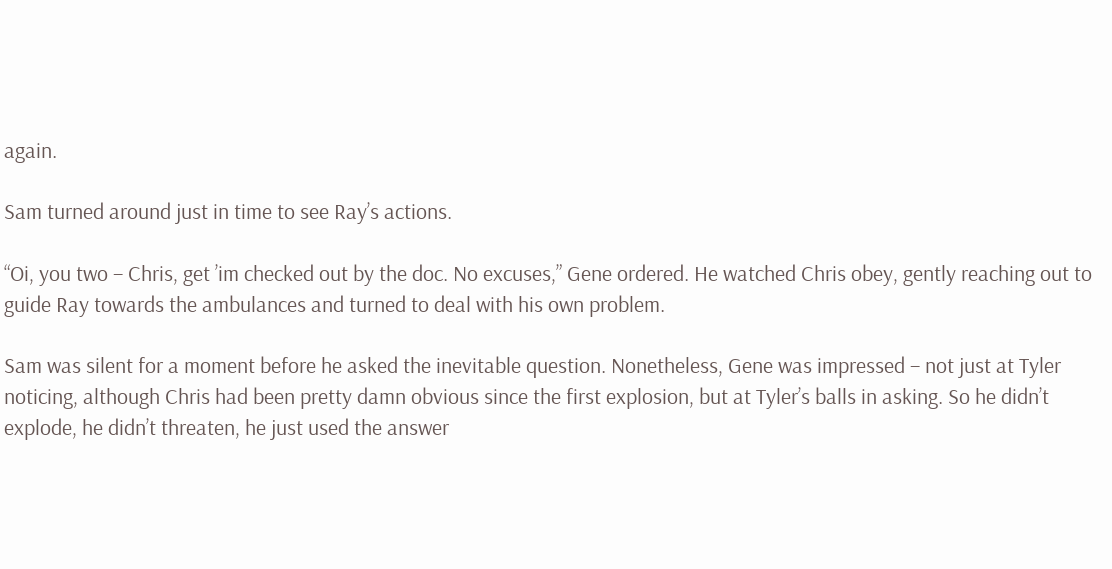again.

Sam turned around just in time to see Ray’s actions.

“Oi, you two – Chris, get ’im checked out by the doc. No excuses,” Gene ordered. He watched Chris obey, gently reaching out to guide Ray towards the ambulances and turned to deal with his own problem.

Sam was silent for a moment before he asked the inevitable question. Nonetheless, Gene was impressed – not just at Tyler noticing, although Chris had been pretty damn obvious since the first explosion, but at Tyler’s balls in asking. So he didn’t explode, he didn’t threaten, he just used the answer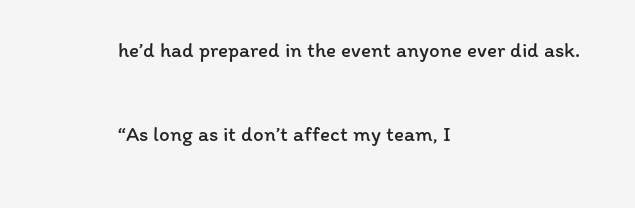he’d had prepared in the event anyone ever did ask.

“As long as it don’t affect my team, I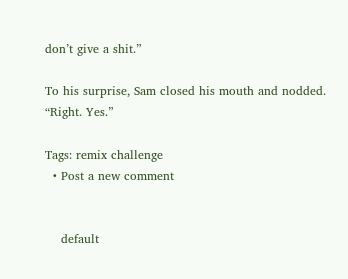don’t give a shit.”

To his surprise, Sam closed his mouth and nodded. “Right. Yes.”

Tags: remix challenge
  • Post a new comment


    default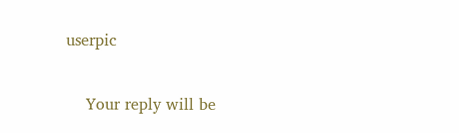userpic

    Your reply will be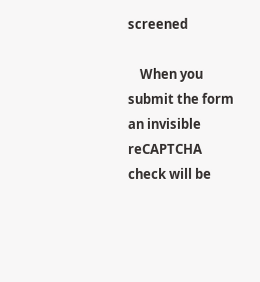screened

    When you submit the form an invisible reCAPTCHA check will be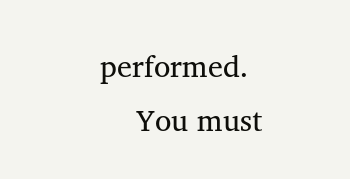performed.
    You must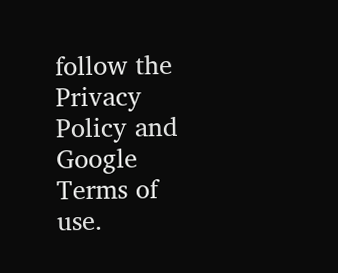follow the Privacy Policy and Google Terms of use.